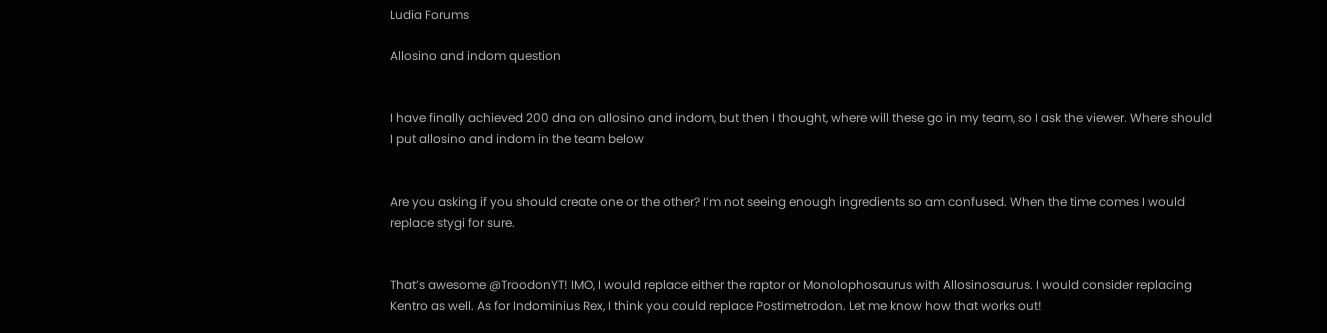Ludia Forums

Allosino and indom question


I have finally achieved 200 dna on allosino and indom, but then I thought, where will these go in my team, so I ask the viewer. Where should I put allosino and indom in the team below


Are you asking if you should create one or the other? I’m not seeing enough ingredients so am confused. When the time comes I would replace stygi for sure.


That’s awesome @TroodonYT! IMO, I would replace either the raptor or Monolophosaurus with Allosinosaurus. I would consider replacing Kentro as well. As for Indominius Rex, I think you could replace Postimetrodon. Let me know how that works out!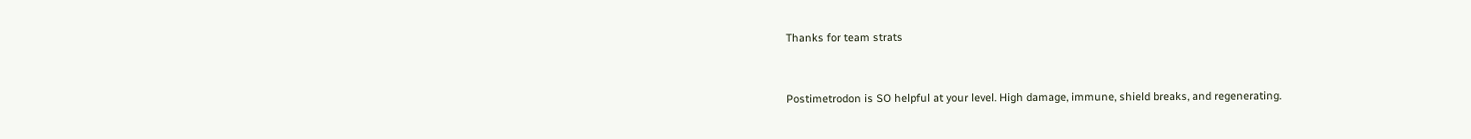Thanks for team strats


Postimetrodon is SO helpful at your level. High damage, immune, shield breaks, and regenerating.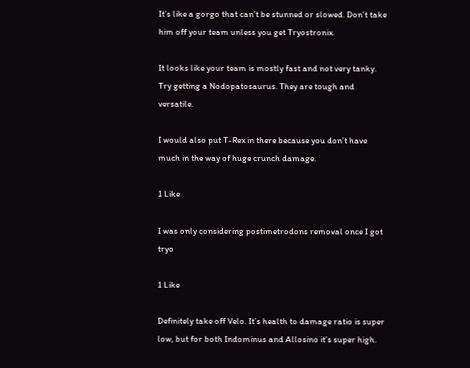It’s like a gorgo that can’t be stunned or slowed. Don’t take him off your team unless you get Tryostronix.

It looks like your team is mostly fast and not very tanky. Try getting a Nodopatosaurus. They are tough and versatile.

I would also put T-Rex in there because you don’t have much in the way of huge crunch damage.

1 Like

I was only considering postimetrodons removal once I got tryo

1 Like

Definitely take off Velo. It’s health to damage ratio is super low, but for both Indominus and Allosino it’s super high.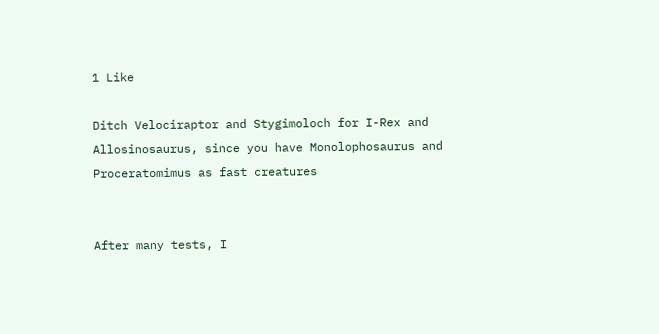1 Like

Ditch Velociraptor and Stygimoloch for I-Rex and Allosinosaurus, since you have Monolophosaurus and Proceratomimus as fast creatures


After many tests, I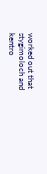worked out that stygimoloch and kentro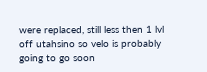were replaced, still less then 1 lvl off utahsino so velo is probably going to go soon